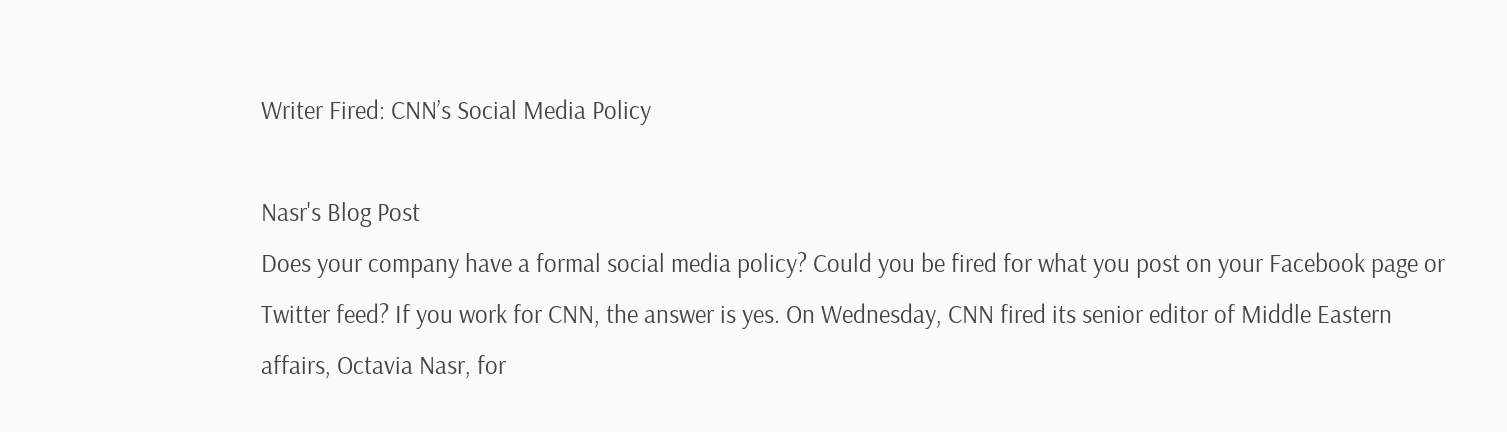Writer Fired: CNN’s Social Media Policy

Nasr's Blog Post
Does your company have a formal social media policy? Could you be fired for what you post on your Facebook page or Twitter feed? If you work for CNN, the answer is yes. On Wednesday, CNN fired its senior editor of Middle Eastern affairs, Octavia Nasr, for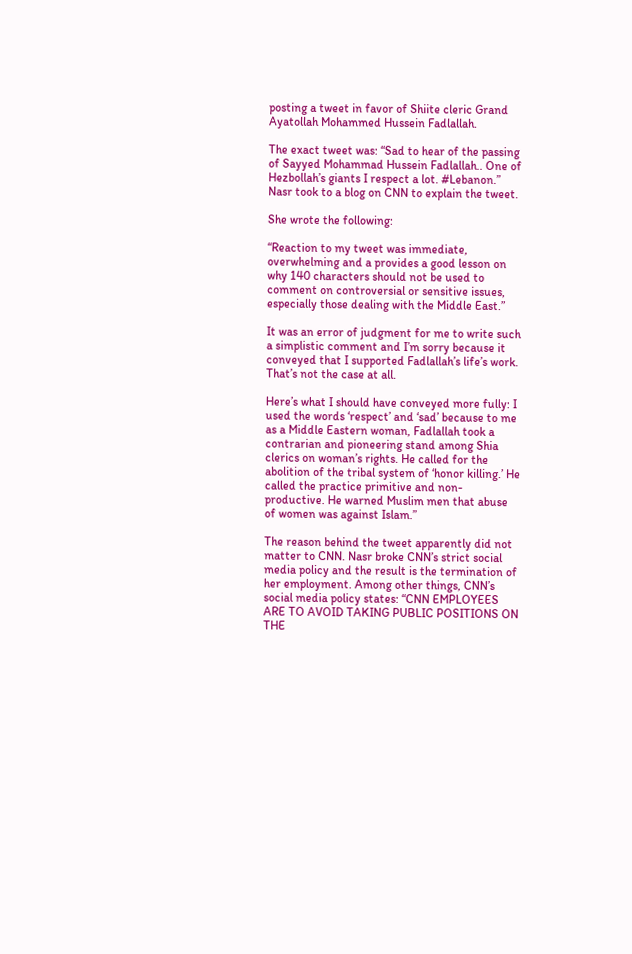posting a tweet in favor of Shiite cleric Grand Ayatollah Mohammed Hussein Fadlallah.

The exact tweet was: “Sad to hear of the passing of Sayyed Mohammad Hussein Fadlallah.. One of Hezbollah’s giants I respect a lot. #Lebanon.” Nasr took to a blog on CNN to explain the tweet.

She wrote the following:

“Reaction to my tweet was immediate, overwhelming and a provides a good lesson on why 140 characters should not be used to comment on controversial or sensitive issues, especially those dealing with the Middle East.”

It was an error of judgment for me to write such a simplistic comment and I’m sorry because it conveyed that I supported Fadlallah’s life’s work. That’s not the case at all.

Here’s what I should have conveyed more fully: I used the words ‘respect’ and ‘sad’ because to me as a Middle Eastern woman, Fadlallah took a contrarian and pioneering stand among Shia clerics on woman’s rights. He called for the abolition of the tribal system of ‘honor killing.’ He called the practice primitive and non-productive. He warned Muslim men that abuse of women was against Islam.”

The reason behind the tweet apparently did not matter to CNN. Nasr broke CNN’s strict social media policy and the result is the termination of her employment. Among other things, CNN’s social media policy states: “CNN EMPLOYEES ARE TO AVOID TAKING PUBLIC POSITIONS ON THE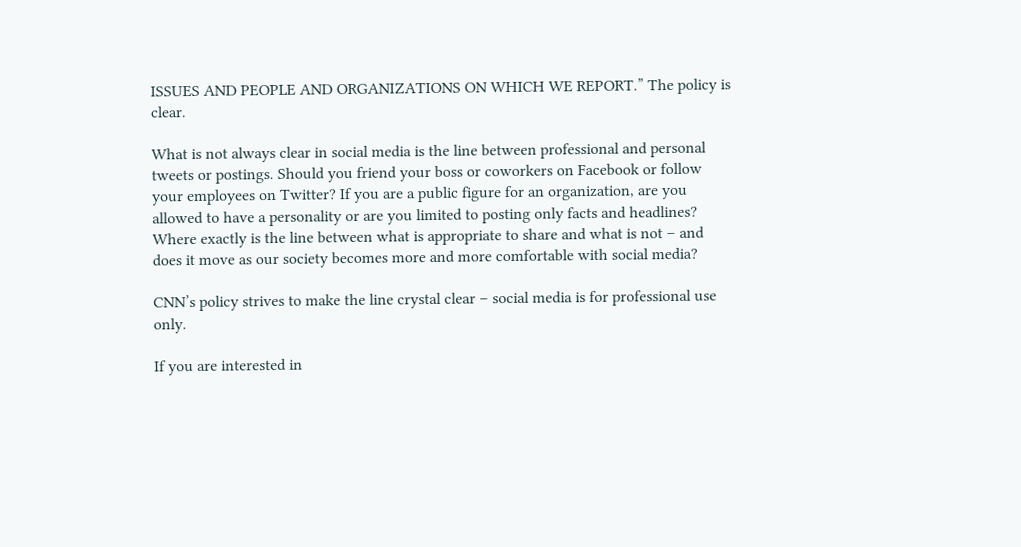ISSUES AND PEOPLE AND ORGANIZATIONS ON WHICH WE REPORT.” The policy is clear.

What is not always clear in social media is the line between professional and personal tweets or postings. Should you friend your boss or coworkers on Facebook or follow your employees on Twitter? If you are a public figure for an organization, are you allowed to have a personality or are you limited to posting only facts and headlines? Where exactly is the line between what is appropriate to share and what is not – and does it move as our society becomes more and more comfortable with social media?

CNN’s policy strives to make the line crystal clear – social media is for professional use only.

If you are interested in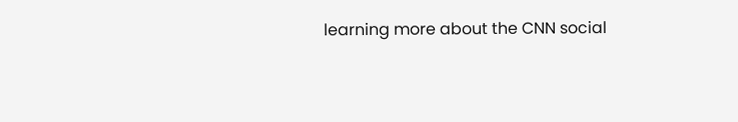learning more about the CNN social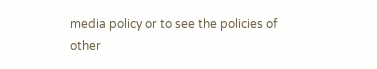media policy or to see the policies of other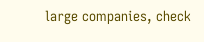large companies, check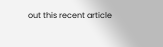out this recent article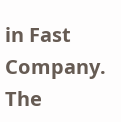in Fast Company. The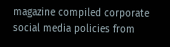magazine compiled corporate social media policies from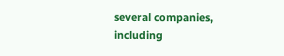several companies, including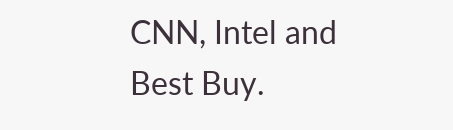CNN, Intel and Best Buy.